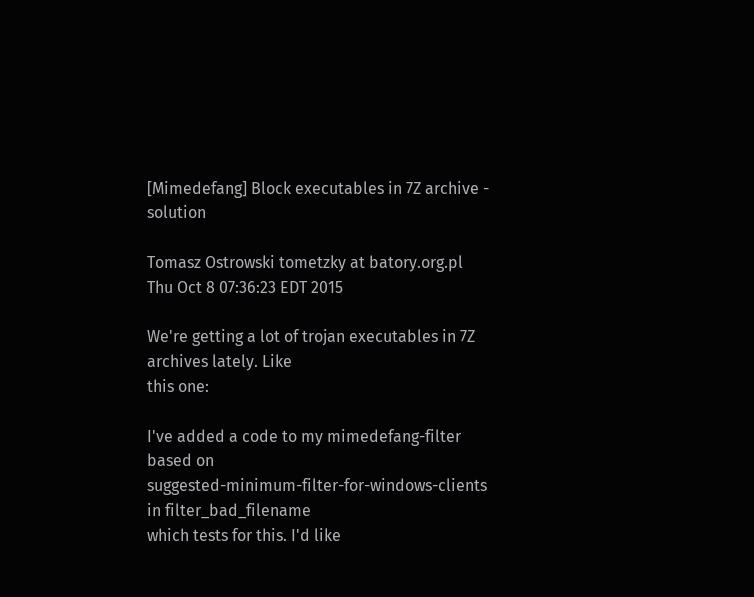[Mimedefang] Block executables in 7Z archive - solution

Tomasz Ostrowski tometzky at batory.org.pl
Thu Oct 8 07:36:23 EDT 2015

We're getting a lot of trojan executables in 7Z archives lately. Like
this one:

I've added a code to my mimedefang-filter based on
suggested-minimum-filter-for-windows-clients in filter_bad_filename
which tests for this. I'd like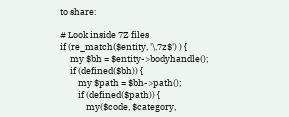to share:

# Look inside 7Z files
if (re_match($entity, '\.7z$') ) {
     my $bh = $entity->bodyhandle();
     if (defined($bh)) {
         my $path = $bh->path();
         if (defined($path)) {
             my($code, $category,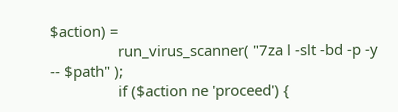$action) =
                 run_virus_scanner( "7za l -slt -bd -p -y -- $path" );
                 if ($action ne 'proceed') {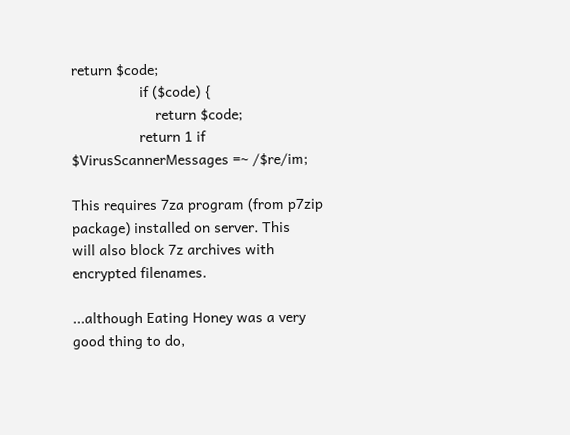return $code;
                 if ($code) {
                     return $code;
                 return 1 if $VirusScannerMessages =~ /$re/im;

This requires 7za program (from p7zip package) installed on server. This
will also block 7z archives with encrypted filenames.

...although Eating Honey was a very good thing to do,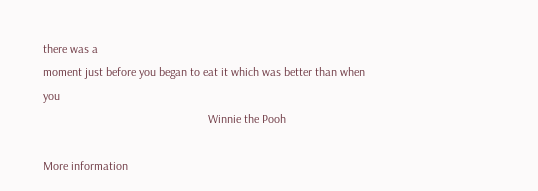there was a
moment just before you began to eat it which was better than when you
                                                       Winnie the Pooh

More information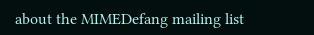about the MIMEDefang mailing list